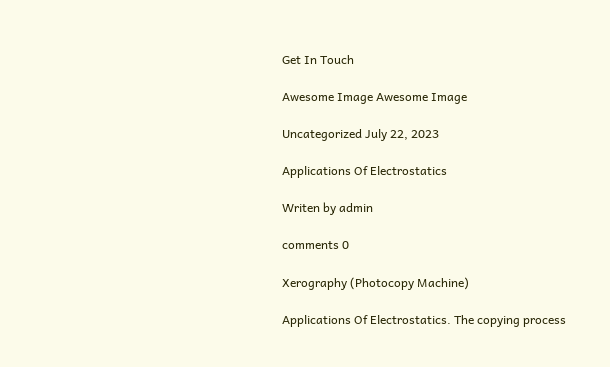Get In Touch

Awesome Image Awesome Image

Uncategorized July 22, 2023

Applications Of Electrostatics

Writen by admin

comments 0

Xerography (Photocopy Machine)

Applications Of Electrostatics. The copying process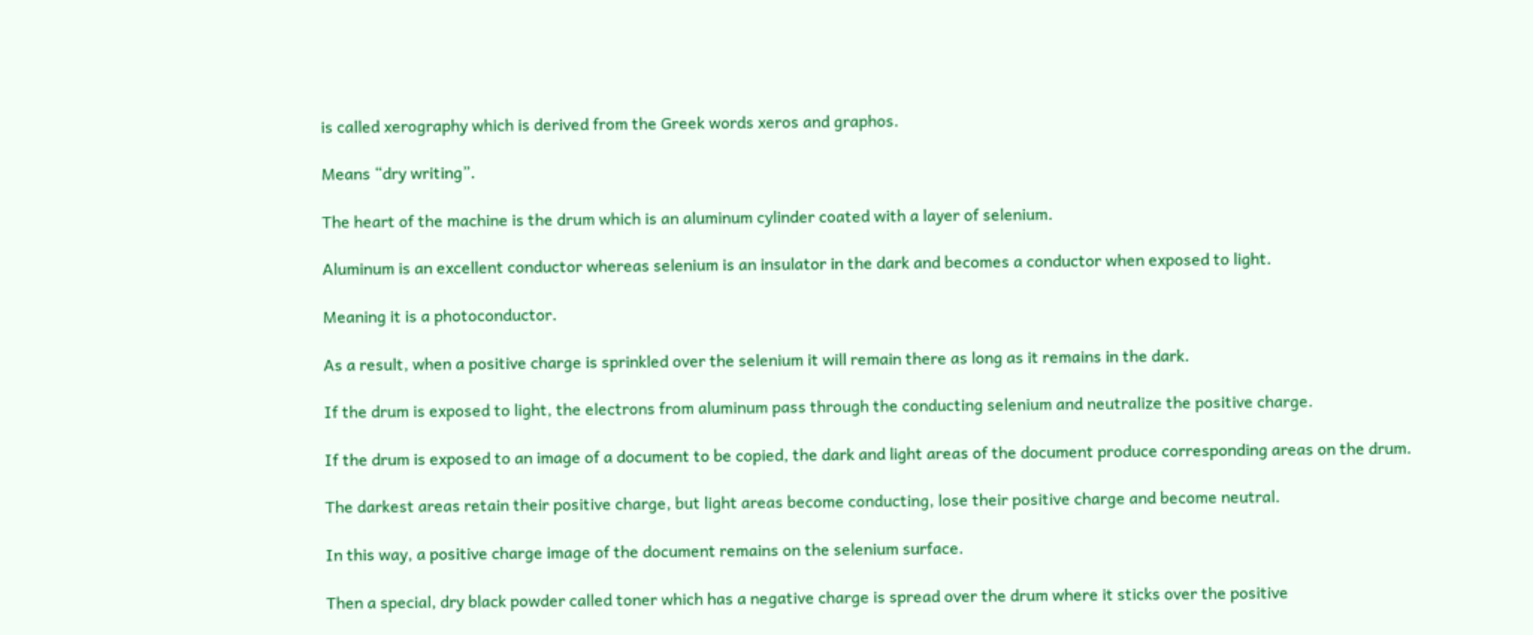is called xerography which is derived from the Greek words xeros and graphos.

Means “dry writing”.

The heart of the machine is the drum which is an aluminum cylinder coated with a layer of selenium.

Aluminum is an excellent conductor whereas selenium is an insulator in the dark and becomes a conductor when exposed to light.

Meaning it is a photoconductor.

As a result, when a positive charge is sprinkled over the selenium it will remain there as long as it remains in the dark.

If the drum is exposed to light, the electrons from aluminum pass through the conducting selenium and neutralize the positive charge.

If the drum is exposed to an image of a document to be copied, the dark and light areas of the document produce corresponding areas on the drum.

The darkest areas retain their positive charge, but light areas become conducting, lose their positive charge and become neutral.

In this way, a positive charge image of the document remains on the selenium surface.

Then a special, dry black powder called toner which has a negative charge is spread over the drum where it sticks over the positive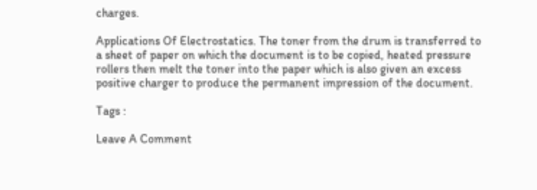charges.

Applications Of Electrostatics. The toner from the drum is transferred to a sheet of paper on which the document is to be copied, heated pressure rollers then melt the toner into the paper which is also given an excess positive charger to produce the permanent impression of the document.

Tags :

Leave A Comment